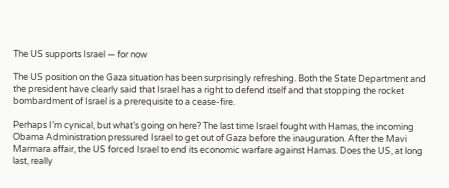The US supports Israel — for now

The US position on the Gaza situation has been surprisingly refreshing. Both the State Department and the president have clearly said that Israel has a right to defend itself and that stopping the rocket bombardment of Israel is a prerequisite to a cease-fire.

Perhaps I’m cynical, but what’s going on here? The last time Israel fought with Hamas, the incoming Obama Administration pressured Israel to get out of Gaza before the inauguration. After the Mavi Marmara affair, the US forced Israel to end its economic warfare against Hamas. Does the US, at long last, really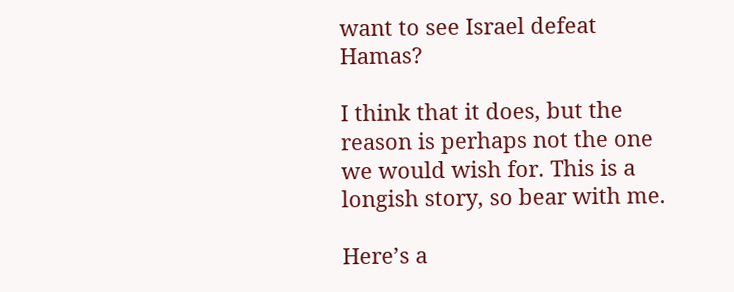want to see Israel defeat Hamas?

I think that it does, but the reason is perhaps not the one we would wish for. This is a longish story, so bear with me.

Here’s a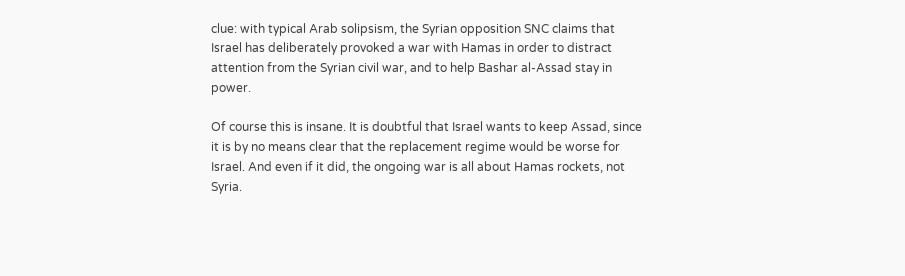clue: with typical Arab solipsism, the Syrian opposition SNC claims that Israel has deliberately provoked a war with Hamas in order to distract attention from the Syrian civil war, and to help Bashar al-Assad stay in power.

Of course this is insane. It is doubtful that Israel wants to keep Assad, since it is by no means clear that the replacement regime would be worse for Israel. And even if it did, the ongoing war is all about Hamas rockets, not Syria.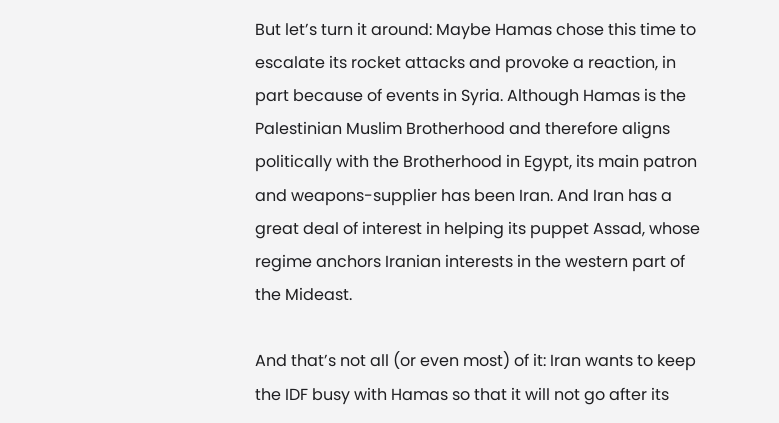But let’s turn it around: Maybe Hamas chose this time to escalate its rocket attacks and provoke a reaction, in part because of events in Syria. Although Hamas is the Palestinian Muslim Brotherhood and therefore aligns politically with the Brotherhood in Egypt, its main patron and weapons-supplier has been Iran. And Iran has a great deal of interest in helping its puppet Assad, whose regime anchors Iranian interests in the western part of the Mideast.

And that’s not all (or even most) of it: Iran wants to keep the IDF busy with Hamas so that it will not go after its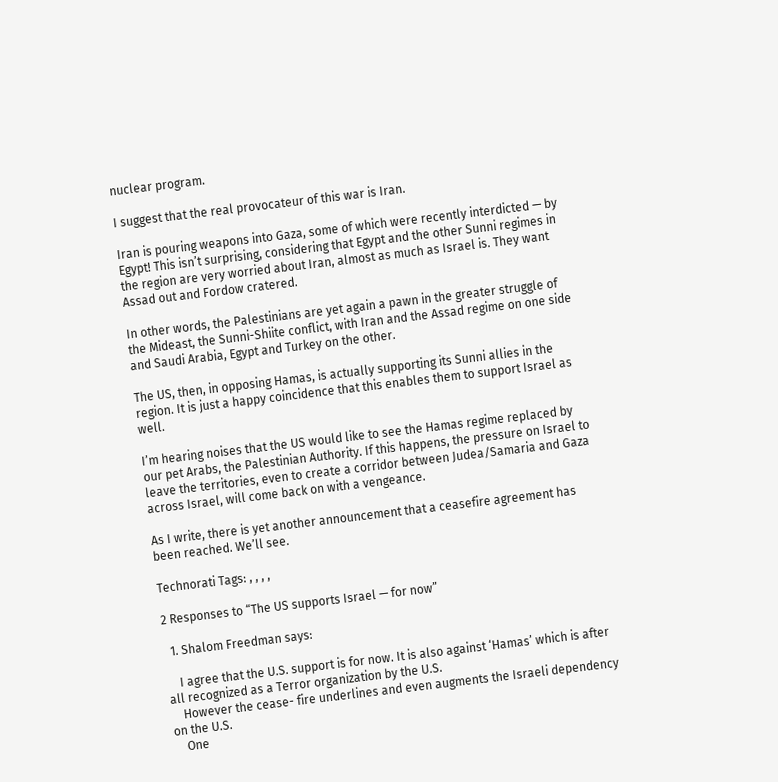nuclear program.

I suggest that the real provocateur of this war is Iran.

Iran is pouring weapons into Gaza, some of which were recently interdicted — by Egypt! This isn’t surprising, considering that Egypt and the other Sunni regimes in the region are very worried about Iran, almost as much as Israel is. They want Assad out and Fordow cratered.

In other words, the Palestinians are yet again a pawn in the greater struggle of the Mideast, the Sunni-Shiite conflict, with Iran and the Assad regime on one side and Saudi Arabia, Egypt and Turkey on the other.

The US, then, in opposing Hamas, is actually supporting its Sunni allies in the region. It is just a happy coincidence that this enables them to support Israel as well.

I’m hearing noises that the US would like to see the Hamas regime replaced by our pet Arabs, the Palestinian Authority. If this happens, the pressure on Israel to leave the territories, even to create a corridor between Judea/Samaria and Gaza across Israel, will come back on with a vengeance.

As I write, there is yet another announcement that a ceasefire agreement has been reached. We’ll see.

Technorati Tags: , , , ,

2 Responses to “The US supports Israel — for now”

  1. Shalom Freedman says:

    I agree that the U.S. support is for now. It is also against ‘Hamas’ which is after all recognized as a Terror organization by the U.S.
    However the cease- fire underlines and even augments the Israeli dependency on the U.S.
    One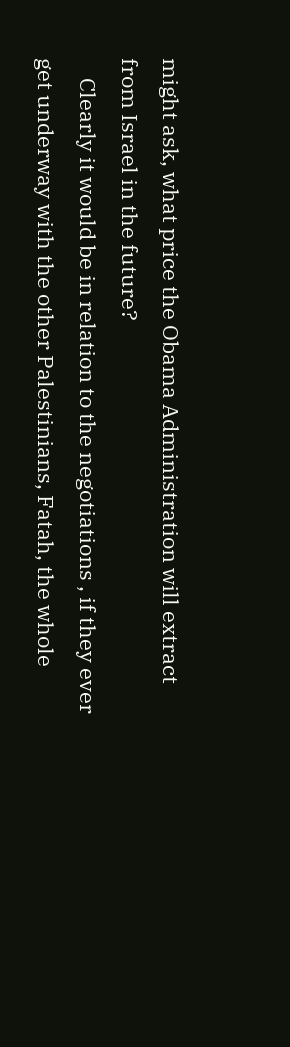might ask, what price the Obama Administration will extract from Israel in the future?
    Clearly it would be in relation to the negotiations , if they ever get underway with the other Palestinians, Fatah, the whole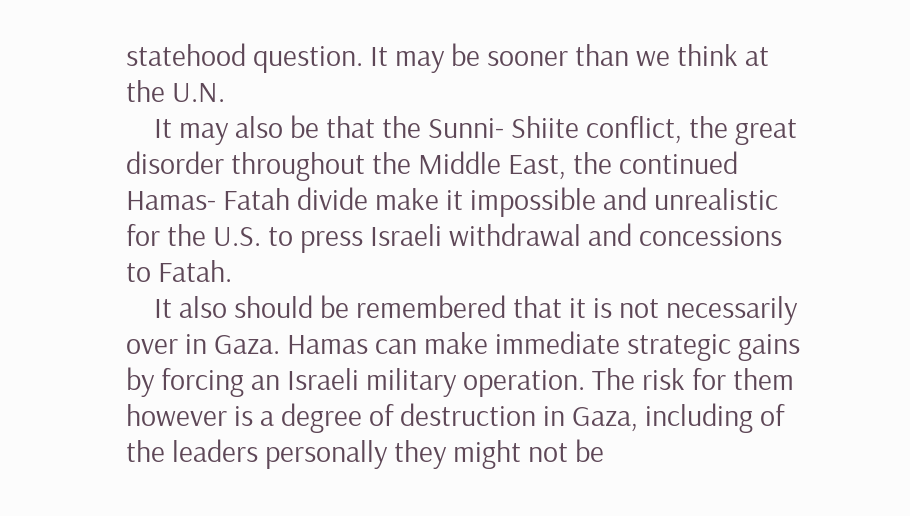statehood question. It may be sooner than we think at the U.N.
    It may also be that the Sunni- Shiite conflict, the great disorder throughout the Middle East, the continued Hamas- Fatah divide make it impossible and unrealistic for the U.S. to press Israeli withdrawal and concessions to Fatah.
    It also should be remembered that it is not necessarily over in Gaza. Hamas can make immediate strategic gains by forcing an Israeli military operation. The risk for them however is a degree of destruction in Gaza, including of the leaders personally they might not be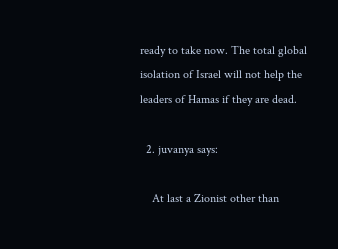ready to take now. The total global isolation of Israel will not help the leaders of Hamas if they are dead.

  2. juvanya says:

    At last a Zionist other than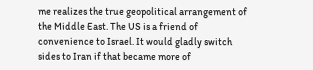me realizes the true geopolitical arrangement of the Middle East. The US is a friend of convenience to Israel. It would gladly switch sides to Iran if that became more of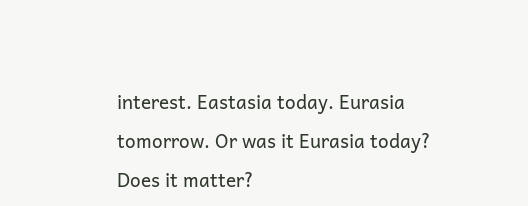interest. Eastasia today. Eurasia tomorrow. Or was it Eurasia today? Does it matter?